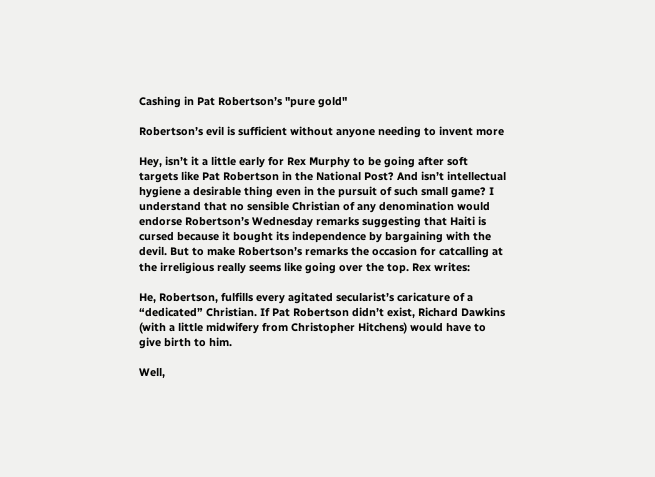Cashing in Pat Robertson’s "pure gold"

Robertson’s evil is sufficient without anyone needing to invent more

Hey, isn’t it a little early for Rex Murphy to be going after soft targets like Pat Robertson in the National Post? And isn’t intellectual hygiene a desirable thing even in the pursuit of such small game? I understand that no sensible Christian of any denomination would endorse Robertson’s Wednesday remarks suggesting that Haiti is cursed because it bought its independence by bargaining with the devil. But to make Robertson’s remarks the occasion for catcalling at the irreligious really seems like going over the top. Rex writes:

He, Robertson, fulfills every agitated secularist’s caricature of a “dedicated” Christian. If Pat Robertson didn’t exist, Richard Dawkins (with a little midwifery from Christopher Hitchens) would have to give birth to him.

Well,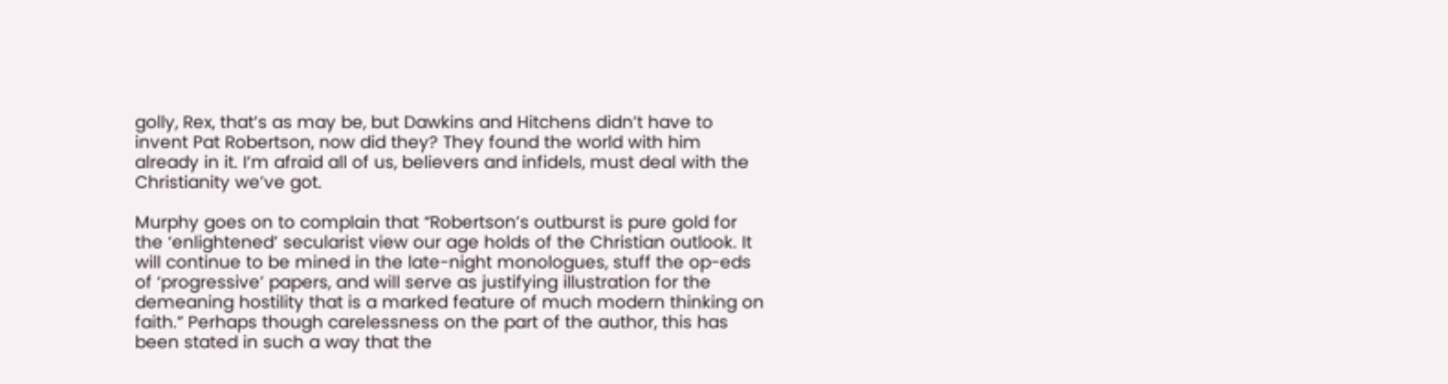golly, Rex, that’s as may be, but Dawkins and Hitchens didn’t have to invent Pat Robertson, now did they? They found the world with him already in it. I’m afraid all of us, believers and infidels, must deal with the Christianity we’ve got.

Murphy goes on to complain that “Robertson’s outburst is pure gold for the ‘enlightened’ secularist view our age holds of the Christian outlook. It will continue to be mined in the late-night monologues, stuff the op-eds of ‘progressive’ papers, and will serve as justifying illustration for the demeaning hostility that is a marked feature of much modern thinking on faith.” Perhaps though carelessness on the part of the author, this has been stated in such a way that the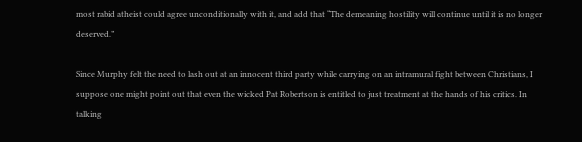most rabid atheist could agree unconditionally with it, and add that “The demeaning hostility will continue until it is no longer deserved.”

Since Murphy felt the need to lash out at an innocent third party while carrying on an intramural fight between Christians, I suppose one might point out that even the wicked Pat Robertson is entitled to just treatment at the hands of his critics. In talking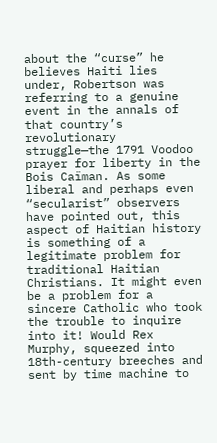about the “curse” he believes Haiti lies under, Robertson was referring to a genuine event in the annals of that country’s revolutionary struggle—the 1791 Voodoo prayer for liberty in the Bois Caïman. As some liberal and perhaps even “secularist” observers have pointed out, this aspect of Haitian history is something of a legitimate problem for traditional Haitian Christians. It might even be a problem for a sincere Catholic who took the trouble to inquire into it! Would Rex Murphy, squeezed into 18th-century breeches and sent by time machine to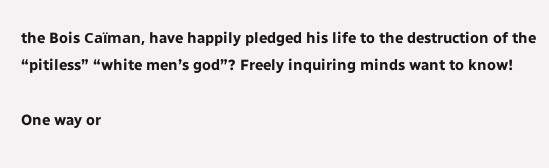the Bois Caïman, have happily pledged his life to the destruction of the “pitiless” “white men’s god”? Freely inquiring minds want to know!

One way or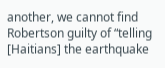another, we cannot find Robertson guilty of “telling [Haitians] the earthquake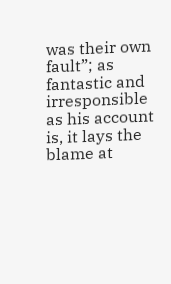was their own fault”; as fantastic and irresponsible as his account is, it lays the blame at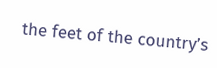the feet of the country’s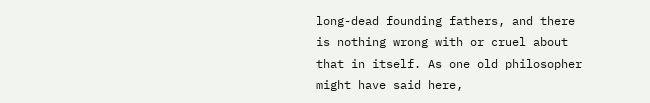long-dead founding fathers, and there is nothing wrong with or cruel about that in itself. As one old philosopher might have said here,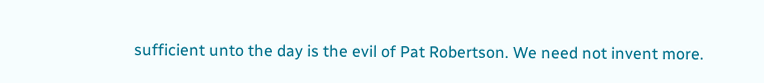sufficient unto the day is the evil of Pat Robertson. We need not invent more.